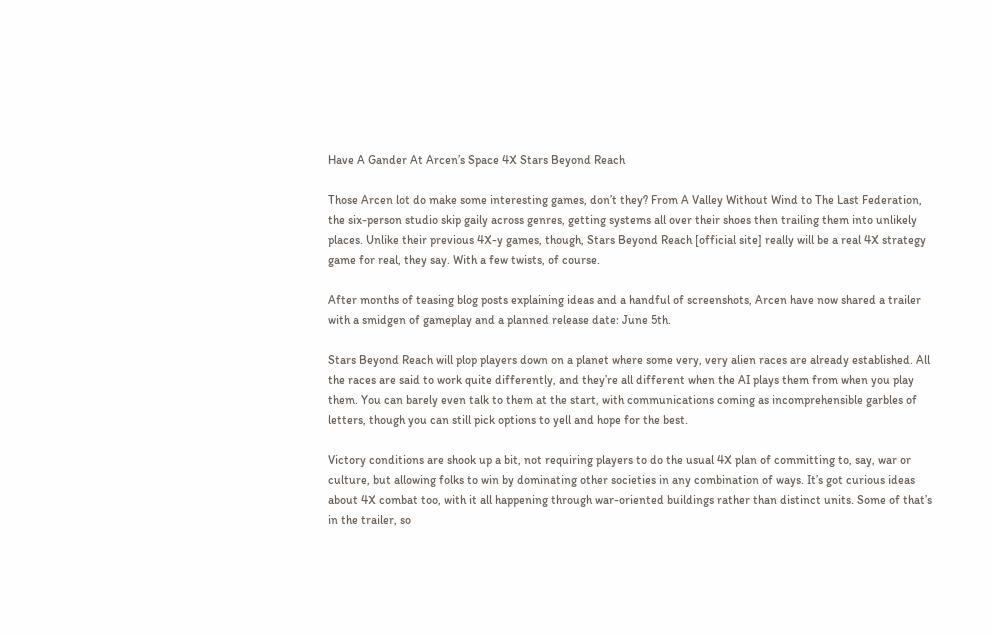Have A Gander At Arcen’s Space 4X Stars Beyond Reach

Those Arcen lot do make some interesting games, don’t they? From A Valley Without Wind to The Last Federation, the six-person studio skip gaily across genres, getting systems all over their shoes then trailing them into unlikely places. Unlike their previous 4X-y games, though, Stars Beyond Reach [official site] really will be a real 4X strategy game for real, they say. With a few twists, of course.

After months of teasing blog posts explaining ideas and a handful of screenshots, Arcen have now shared a trailer with a smidgen of gameplay and a planned release date: June 5th.

Stars Beyond Reach will plop players down on a planet where some very, very alien races are already established. All the races are said to work quite differently, and they’re all different when the AI plays them from when you play them. You can barely even talk to them at the start, with communications coming as incomprehensible garbles of letters, though you can still pick options to yell and hope for the best.

Victory conditions are shook up a bit, not requiring players to do the usual 4X plan of committing to, say, war or culture, but allowing folks to win by dominating other societies in any combination of ways. It’s got curious ideas about 4X combat too, with it all happening through war-oriented buildings rather than distinct units. Some of that’s in the trailer, so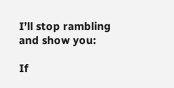I’ll stop rambling and show you:

If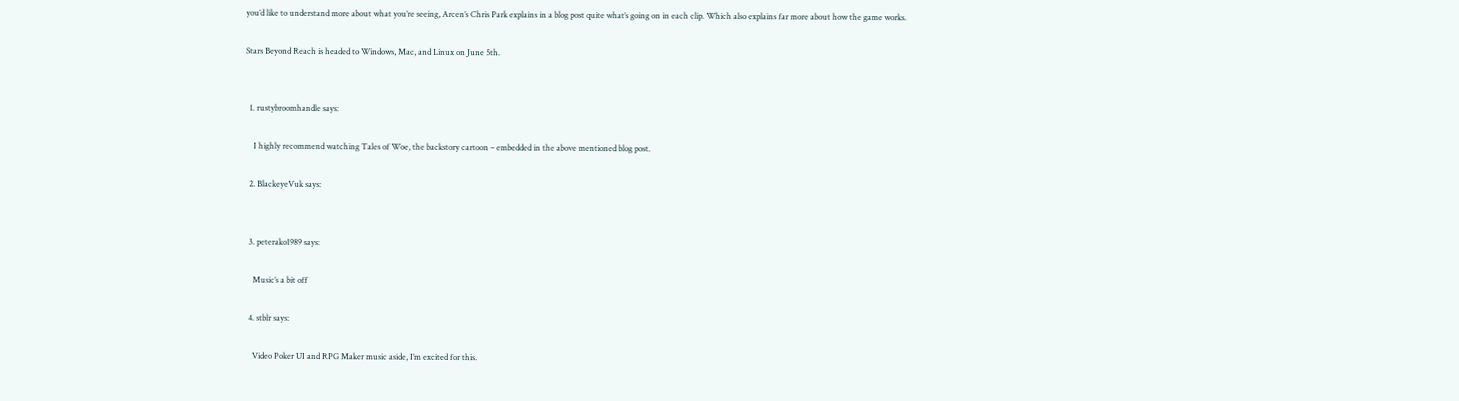you’d like to understand more about what you’re seeing, Arcen’s Chris Park explains in a blog post quite what’s going on in each clip. Which also explains far more about how the game works.

Stars Beyond Reach is headed to Windows, Mac, and Linux on June 5th.


  1. rustybroomhandle says:

    I highly recommend watching Tales of Woe, the backstory cartoon – embedded in the above mentioned blog post.

  2. BlackeyeVuk says:


  3. peterako1989 says:

    Music’s a bit off

  4. stblr says:

    Video Poker UI and RPG Maker music aside, I’m excited for this.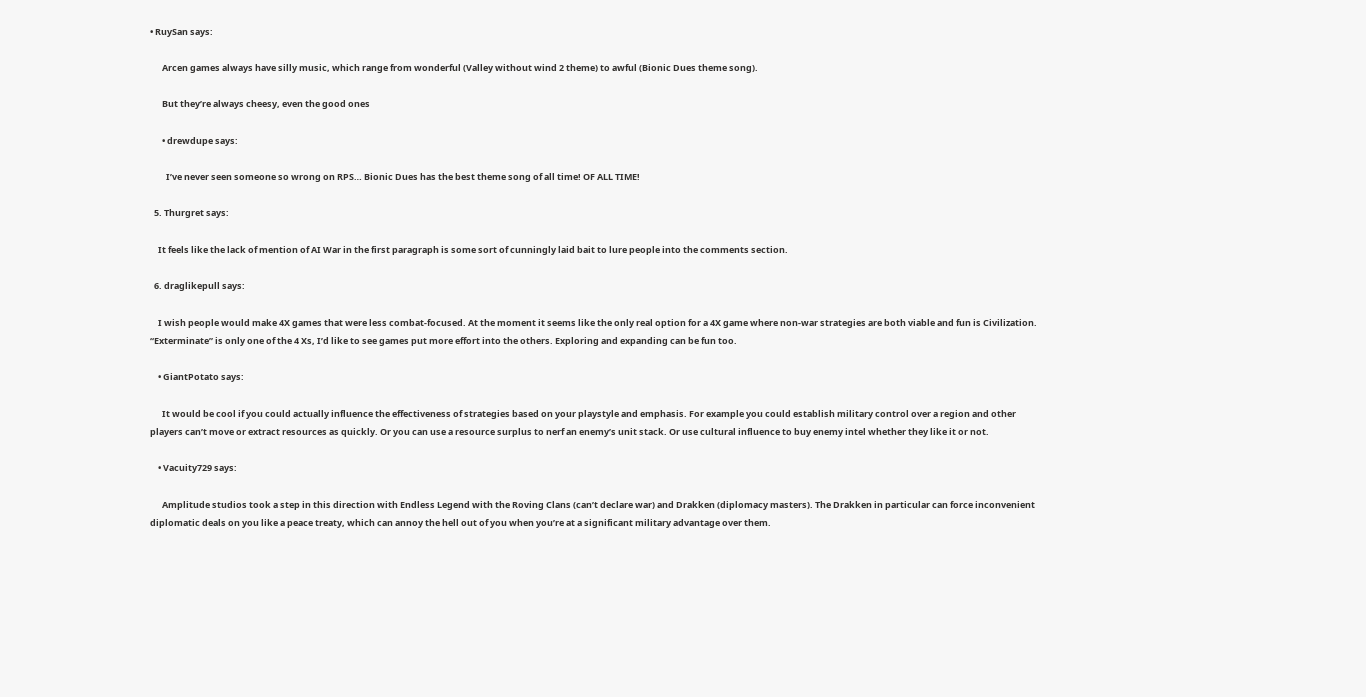• RuySan says:

      Arcen games always have silly music, which range from wonderful (Valley without wind 2 theme) to awful (Bionic Dues theme song).

      But they’re always cheesy, even the good ones

      • drewdupe says:

        I’ve never seen someone so wrong on RPS… Bionic Dues has the best theme song of all time! OF ALL TIME!

  5. Thurgret says:

    It feels like the lack of mention of AI War in the first paragraph is some sort of cunningly laid bait to lure people into the comments section.

  6. draglikepull says:

    I wish people would make 4X games that were less combat-focused. At the moment it seems like the only real option for a 4X game where non-war strategies are both viable and fun is Civilization. “Exterminate” is only one of the 4 Xs, I’d like to see games put more effort into the others. Exploring and expanding can be fun too.

    • GiantPotato says:

      It would be cool if you could actually influence the effectiveness of strategies based on your playstyle and emphasis. For example you could establish military control over a region and other players can’t move or extract resources as quickly. Or you can use a resource surplus to nerf an enemy’s unit stack. Or use cultural influence to buy enemy intel whether they like it or not.

    • Vacuity729 says:

      Amplitude studios took a step in this direction with Endless Legend with the Roving Clans (can’t declare war) and Drakken (diplomacy masters). The Drakken in particular can force inconvenient diplomatic deals on you like a peace treaty, which can annoy the hell out of you when you’re at a significant military advantage over them.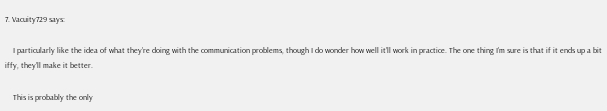7. Vacuity729 says:

    I particularly like the idea of what they’re doing with the communication problems, though I do wonder how well it’ll work in practice. The one thing I’m sure is that if it ends up a bit iffy, they’ll make it better.

    This is probably the only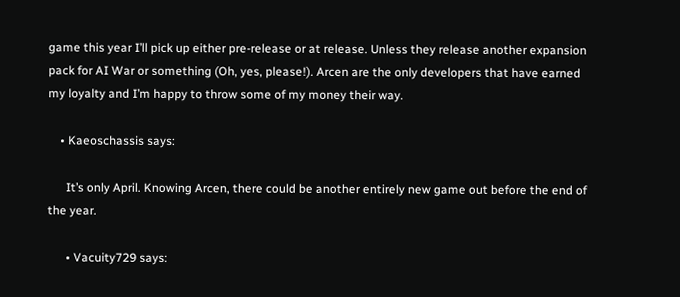game this year I’ll pick up either pre-release or at release. Unless they release another expansion pack for AI War or something (Oh, yes, please!). Arcen are the only developers that have earned my loyalty and I’m happy to throw some of my money their way.

    • Kaeoschassis says:

      It’s only April. Knowing Arcen, there could be another entirely new game out before the end of the year.

      • Vacuity729 says: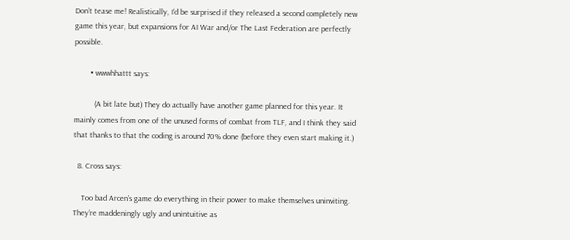Don’t tease me! Realistically, I’d be surprised if they released a second completely new game this year, but expansions for AI War and/or The Last Federation are perfectly possible.

        • wwwhhattt says:

          (A bit late but) They do actually have another game planned for this year. It mainly comes from one of the unused forms of combat from TLF, and I think they said that thanks to that the coding is around 70% done (before they even start making it.)

  8. Cross says:

    Too bad Arcen’s game do everything in their power to make themselves uninviting. They’re maddeningly ugly and unintuitive as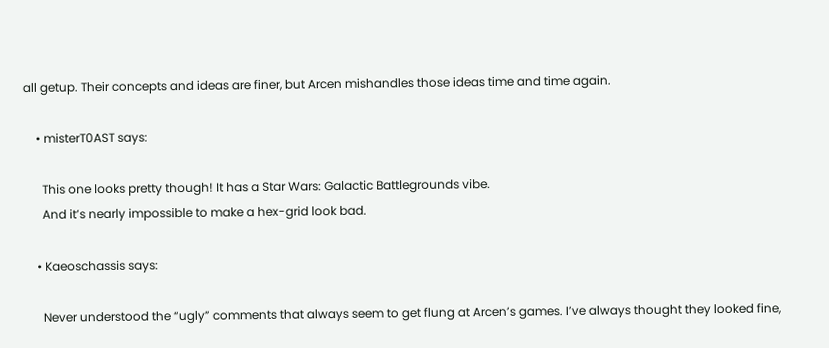all getup. Their concepts and ideas are finer, but Arcen mishandles those ideas time and time again.

    • misterT0AST says:

      This one looks pretty though! It has a Star Wars: Galactic Battlegrounds vibe.
      And it’s nearly impossible to make a hex-grid look bad.

    • Kaeoschassis says:

      Never understood the “ugly” comments that always seem to get flung at Arcen’s games. I’ve always thought they looked fine,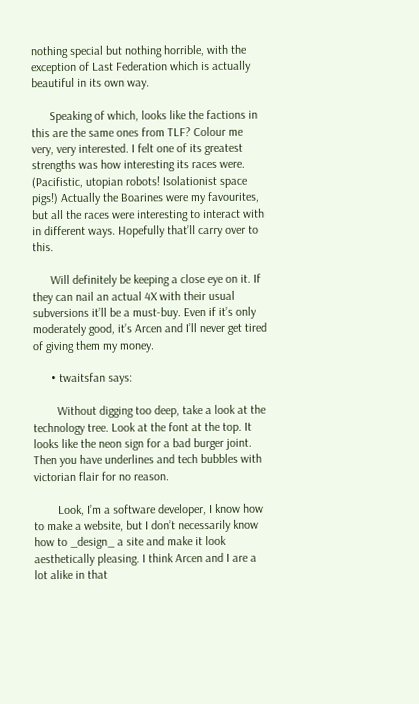nothing special but nothing horrible, with the exception of Last Federation which is actually beautiful in its own way.

      Speaking of which, looks like the factions in this are the same ones from TLF? Colour me very, very interested. I felt one of its greatest strengths was how interesting its races were. (Pacifistic, utopian robots! Isolationist space pigs!) Actually the Boarines were my favourites, but all the races were interesting to interact with in different ways. Hopefully that’ll carry over to this.

      Will definitely be keeping a close eye on it. If they can nail an actual 4X with their usual subversions it’ll be a must-buy. Even if it’s only moderately good, it’s Arcen and I’ll never get tired of giving them my money.

      • twaitsfan says:

        Without digging too deep, take a look at the technology tree. Look at the font at the top. It looks like the neon sign for a bad burger joint. Then you have underlines and tech bubbles with victorian flair for no reason.

        Look, I’m a software developer, I know how to make a website, but I don’t necessarily know how to _design_ a site and make it look aesthetically pleasing. I think Arcen and I are a lot alike in that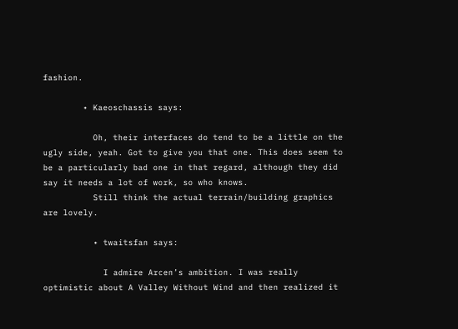fashion.

        • Kaeoschassis says:

          Oh, their interfaces do tend to be a little on the ugly side, yeah. Got to give you that one. This does seem to be a particularly bad one in that regard, although they did say it needs a lot of work, so who knows.
          Still think the actual terrain/building graphics are lovely.

          • twaitsfan says:

            I admire Arcen’s ambition. I was really optimistic about A Valley Without Wind and then realized it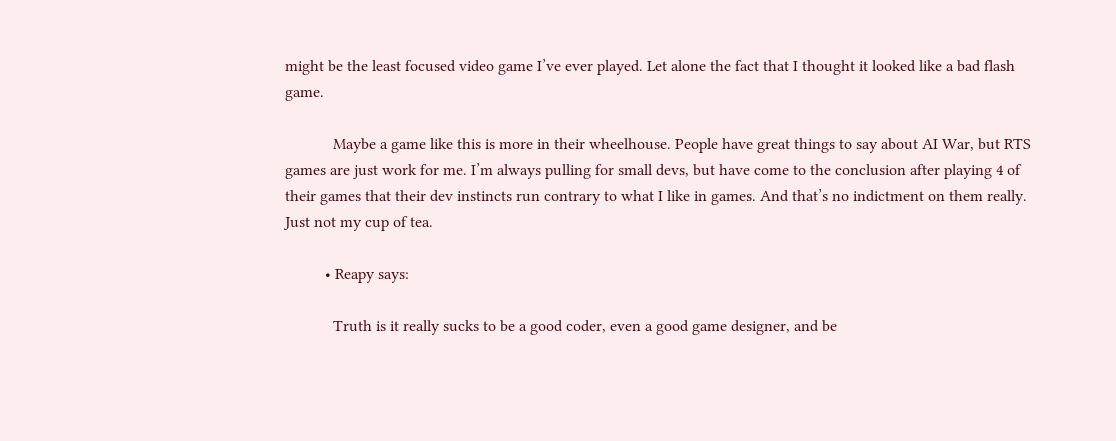might be the least focused video game I’ve ever played. Let alone the fact that I thought it looked like a bad flash game.

            Maybe a game like this is more in their wheelhouse. People have great things to say about AI War, but RTS games are just work for me. I’m always pulling for small devs, but have come to the conclusion after playing 4 of their games that their dev instincts run contrary to what I like in games. And that’s no indictment on them really. Just not my cup of tea.

          • Reapy says:

            Truth is it really sucks to be a good coder, even a good game designer, and be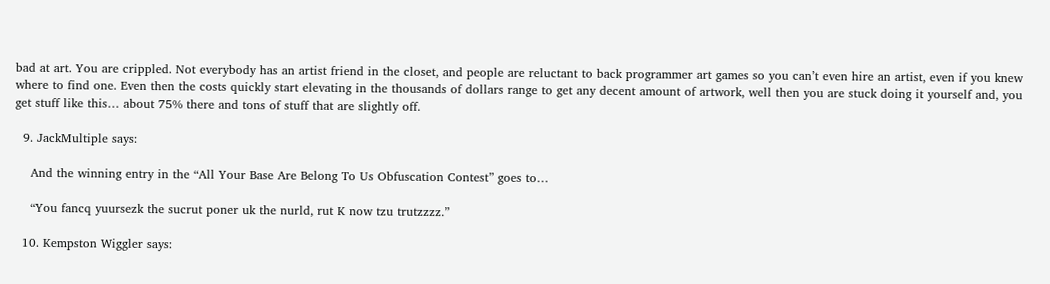bad at art. You are crippled. Not everybody has an artist friend in the closet, and people are reluctant to back programmer art games so you can’t even hire an artist, even if you knew where to find one. Even then the costs quickly start elevating in the thousands of dollars range to get any decent amount of artwork, well then you are stuck doing it yourself and, you get stuff like this… about 75% there and tons of stuff that are slightly off.

  9. JackMultiple says:

    And the winning entry in the “All Your Base Are Belong To Us Obfuscation Contest” goes to…

    “You fancq yuursezk the sucrut poner uk the nurld, rut K now tzu trutzzzz.”

  10. Kempston Wiggler says: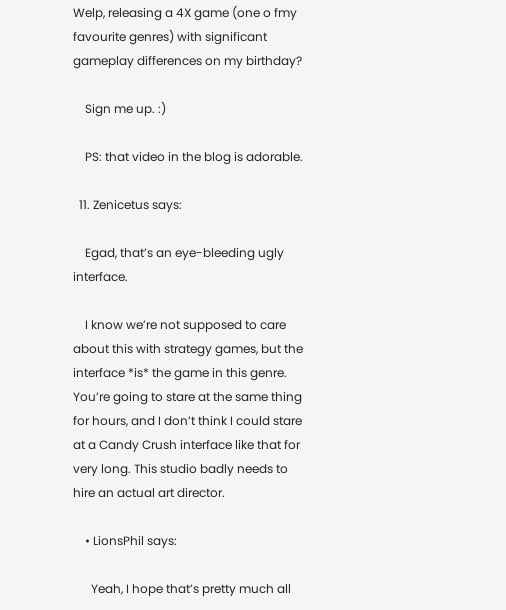Welp, releasing a 4X game (one o fmy favourite genres) with significant gameplay differences on my birthday?

    Sign me up. :)

    PS: that video in the blog is adorable.

  11. Zenicetus says:

    Egad, that’s an eye-bleeding ugly interface.

    I know we’re not supposed to care about this with strategy games, but the interface *is* the game in this genre. You’re going to stare at the same thing for hours, and I don’t think I could stare at a Candy Crush interface like that for very long. This studio badly needs to hire an actual art director.

    • LionsPhil says:

      Yeah, I hope that’s pretty much all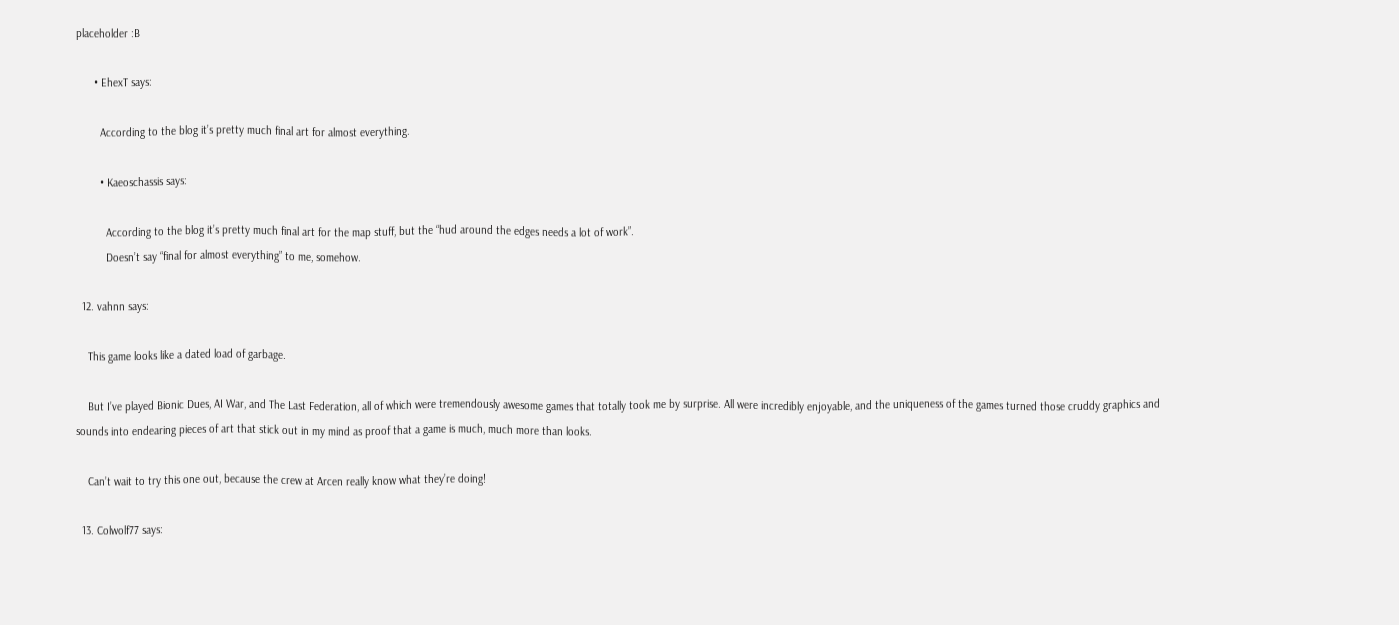placeholder :B

      • EhexT says:

        According to the blog it’s pretty much final art for almost everything.

        • Kaeoschassis says:

          According to the blog it’s pretty much final art for the map stuff, but the “hud around the edges needs a lot of work”.
          Doesn’t say “final for almost everything” to me, somehow.

  12. vahnn says:

    This game looks like a dated load of garbage.

    But I’ve played Bionic Dues, AI War, and The Last Federation, all of which were tremendously awesome games that totally took me by surprise. All were incredibly enjoyable, and the uniqueness of the games turned those cruddy graphics and sounds into endearing pieces of art that stick out in my mind as proof that a game is much, much more than looks.

    Can’t wait to try this one out, because the crew at Arcen really know what they’re doing!

  13. Colwolf77 says: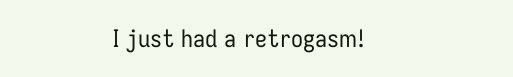I just had a retrogasm!